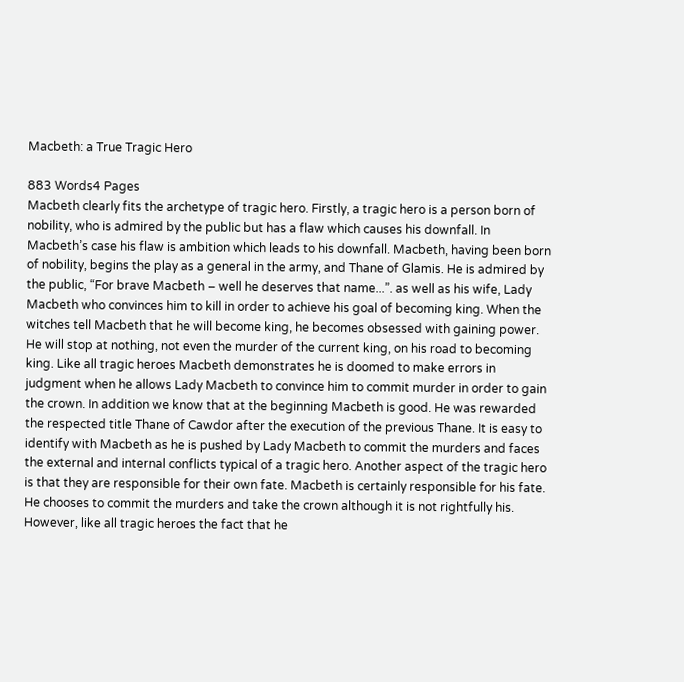Macbeth: a True Tragic Hero

883 Words4 Pages
Macbeth clearly fits the archetype of tragic hero. Firstly, a tragic hero is a person born of nobility, who is admired by the public but has a flaw which causes his downfall. In Macbeth’s case his flaw is ambition which leads to his downfall. Macbeth, having been born of nobility, begins the play as a general in the army, and Thane of Glamis. He is admired by the public, “For brave Macbeth – well he deserves that name...”. as well as his wife, Lady Macbeth who convinces him to kill in order to achieve his goal of becoming king. When the witches tell Macbeth that he will become king, he becomes obsessed with gaining power. He will stop at nothing, not even the murder of the current king, on his road to becoming king. Like all tragic heroes Macbeth demonstrates he is doomed to make errors in judgment when he allows Lady Macbeth to convince him to commit murder in order to gain the crown. In addition we know that at the beginning Macbeth is good. He was rewarded the respected title Thane of Cawdor after the execution of the previous Thane. It is easy to identify with Macbeth as he is pushed by Lady Macbeth to commit the murders and faces the external and internal conflicts typical of a tragic hero. Another aspect of the tragic hero is that they are responsible for their own fate. Macbeth is certainly responsible for his fate. He chooses to commit the murders and take the crown although it is not rightfully his. However, like all tragic heroes the fact that he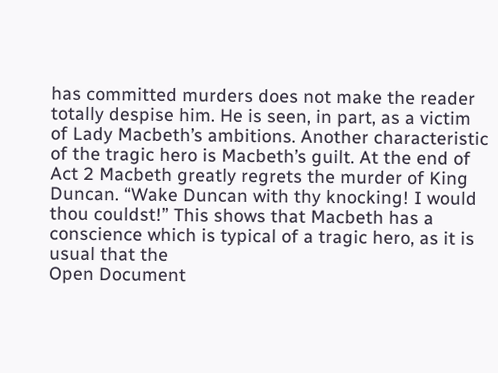has committed murders does not make the reader totally despise him. He is seen, in part, as a victim of Lady Macbeth’s ambitions. Another characteristic of the tragic hero is Macbeth’s guilt. At the end of Act 2 Macbeth greatly regrets the murder of King Duncan. “Wake Duncan with thy knocking! I would thou couldst!” This shows that Macbeth has a conscience which is typical of a tragic hero, as it is usual that the
Open Document